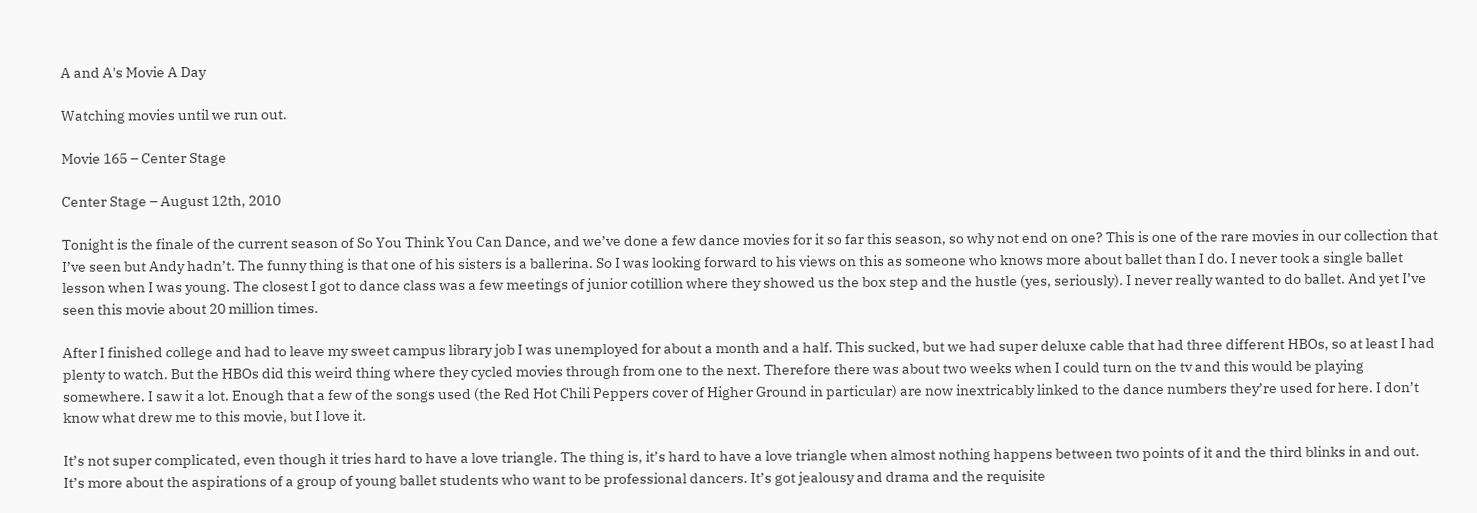A and A's Movie A Day

Watching movies until we run out.

Movie 165 – Center Stage

Center Stage – August 12th, 2010

Tonight is the finale of the current season of So You Think You Can Dance, and we’ve done a few dance movies for it so far this season, so why not end on one? This is one of the rare movies in our collection that I’ve seen but Andy hadn’t. The funny thing is that one of his sisters is a ballerina. So I was looking forward to his views on this as someone who knows more about ballet than I do. I never took a single ballet lesson when I was young. The closest I got to dance class was a few meetings of junior cotillion where they showed us the box step and the hustle (yes, seriously). I never really wanted to do ballet. And yet I’ve seen this movie about 20 million times.

After I finished college and had to leave my sweet campus library job I was unemployed for about a month and a half. This sucked, but we had super deluxe cable that had three different HBOs, so at least I had plenty to watch. But the HBOs did this weird thing where they cycled movies through from one to the next. Therefore there was about two weeks when I could turn on the tv and this would be playing somewhere. I saw it a lot. Enough that a few of the songs used (the Red Hot Chili Peppers cover of Higher Ground in particular) are now inextricably linked to the dance numbers they’re used for here. I don’t know what drew me to this movie, but I love it.

It’s not super complicated, even though it tries hard to have a love triangle. The thing is, it’s hard to have a love triangle when almost nothing happens between two points of it and the third blinks in and out. It’s more about the aspirations of a group of young ballet students who want to be professional dancers. It’s got jealousy and drama and the requisite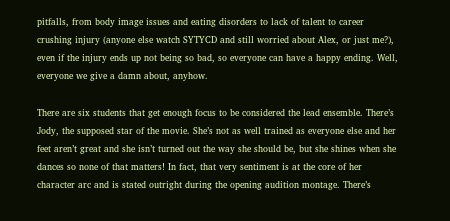pitfalls, from body image issues and eating disorders to lack of talent to career crushing injury (anyone else watch SYTYCD and still worried about Alex, or just me?), even if the injury ends up not being so bad, so everyone can have a happy ending. Well, everyone we give a damn about, anyhow.

There are six students that get enough focus to be considered the lead ensemble. There’s Jody, the supposed star of the movie. She’s not as well trained as everyone else and her feet aren’t great and she isn’t turned out the way she should be, but she shines when she dances so none of that matters! In fact, that very sentiment is at the core of her character arc and is stated outright during the opening audition montage. There’s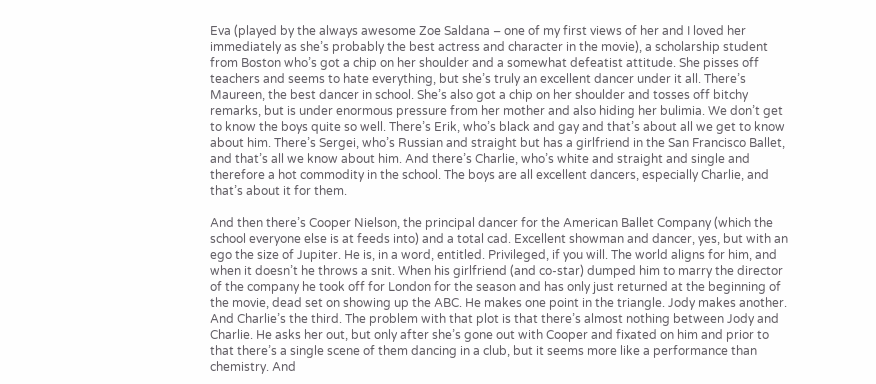Eva (played by the always awesome Zoe Saldana – one of my first views of her and I loved her immediately as she’s probably the best actress and character in the movie), a scholarship student from Boston who’s got a chip on her shoulder and a somewhat defeatist attitude. She pisses off teachers and seems to hate everything, but she’s truly an excellent dancer under it all. There’s Maureen, the best dancer in school. She’s also got a chip on her shoulder and tosses off bitchy remarks, but is under enormous pressure from her mother and also hiding her bulimia. We don’t get to know the boys quite so well. There’s Erik, who’s black and gay and that’s about all we get to know about him. There’s Sergei, who’s Russian and straight but has a girlfriend in the San Francisco Ballet, and that’s all we know about him. And there’s Charlie, who’s white and straight and single and therefore a hot commodity in the school. The boys are all excellent dancers, especially Charlie, and that’s about it for them.

And then there’s Cooper Nielson, the principal dancer for the American Ballet Company (which the school everyone else is at feeds into) and a total cad. Excellent showman and dancer, yes, but with an ego the size of Jupiter. He is, in a word, entitled. Privileged, if you will. The world aligns for him, and when it doesn’t he throws a snit. When his girlfriend (and co-star) dumped him to marry the director of the company he took off for London for the season and has only just returned at the beginning of the movie, dead set on showing up the ABC. He makes one point in the triangle. Jody makes another. And Charlie’s the third. The problem with that plot is that there’s almost nothing between Jody and Charlie. He asks her out, but only after she’s gone out with Cooper and fixated on him and prior to that there’s a single scene of them dancing in a club, but it seems more like a performance than chemistry. And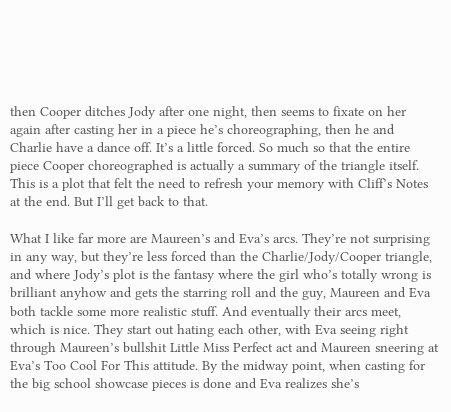then Cooper ditches Jody after one night, then seems to fixate on her again after casting her in a piece he’s choreographing, then he and Charlie have a dance off. It’s a little forced. So much so that the entire piece Cooper choreographed is actually a summary of the triangle itself. This is a plot that felt the need to refresh your memory with Cliff’s Notes at the end. But I’ll get back to that.

What I like far more are Maureen’s and Eva’s arcs. They’re not surprising in any way, but they’re less forced than the Charlie/Jody/Cooper triangle, and where Jody’s plot is the fantasy where the girl who’s totally wrong is brilliant anyhow and gets the starring roll and the guy, Maureen and Eva both tackle some more realistic stuff. And eventually their arcs meet, which is nice. They start out hating each other, with Eva seeing right through Maureen’s bullshit Little Miss Perfect act and Maureen sneering at Eva’s Too Cool For This attitude. By the midway point, when casting for the big school showcase pieces is done and Eva realizes she’s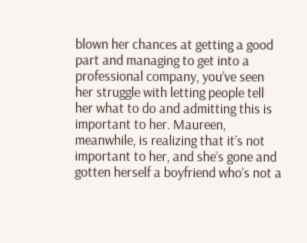blown her chances at getting a good part and managing to get into a professional company, you’ve seen her struggle with letting people tell her what to do and admitting this is important to her. Maureen, meanwhile, is realizing that it’s not important to her, and she’s gone and gotten herself a boyfriend who’s not a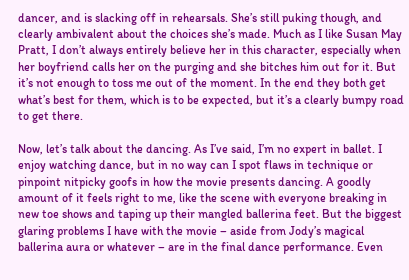dancer, and is slacking off in rehearsals. She’s still puking though, and clearly ambivalent about the choices she’s made. Much as I like Susan May Pratt, I don’t always entirely believe her in this character, especially when her boyfriend calls her on the purging and she bitches him out for it. But it’s not enough to toss me out of the moment. In the end they both get what’s best for them, which is to be expected, but it’s a clearly bumpy road to get there.

Now, let’s talk about the dancing. As I’ve said, I’m no expert in ballet. I enjoy watching dance, but in no way can I spot flaws in technique or pinpoint nitpicky goofs in how the movie presents dancing. A goodly amount of it feels right to me, like the scene with everyone breaking in new toe shows and taping up their mangled ballerina feet. But the biggest glaring problems I have with the movie – aside from Jody’s magical ballerina aura or whatever – are in the final dance performance. Even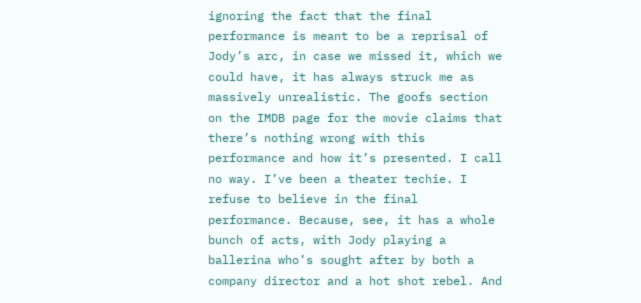ignoring the fact that the final performance is meant to be a reprisal of Jody’s arc, in case we missed it, which we could have, it has always struck me as massively unrealistic. The goofs section on the IMDB page for the movie claims that there’s nothing wrong with this performance and how it’s presented. I call no way. I’ve been a theater techie. I refuse to believe in the final performance. Because, see, it has a whole bunch of acts, with Jody playing a ballerina who’s sought after by both a company director and a hot shot rebel. And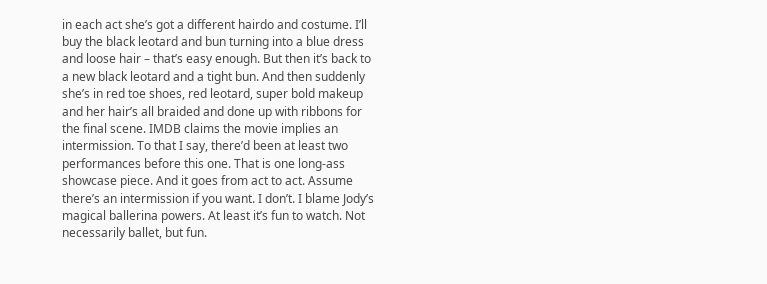in each act she’s got a different hairdo and costume. I’ll buy the black leotard and bun turning into a blue dress and loose hair – that’s easy enough. But then it’s back to a new black leotard and a tight bun. And then suddenly she’s in red toe shoes, red leotard, super bold makeup and her hair’s all braided and done up with ribbons for the final scene. IMDB claims the movie implies an intermission. To that I say, there’d been at least two performances before this one. That is one long-ass showcase piece. And it goes from act to act. Assume there’s an intermission if you want. I don’t. I blame Jody’s magical ballerina powers. At least it’s fun to watch. Not necessarily ballet, but fun.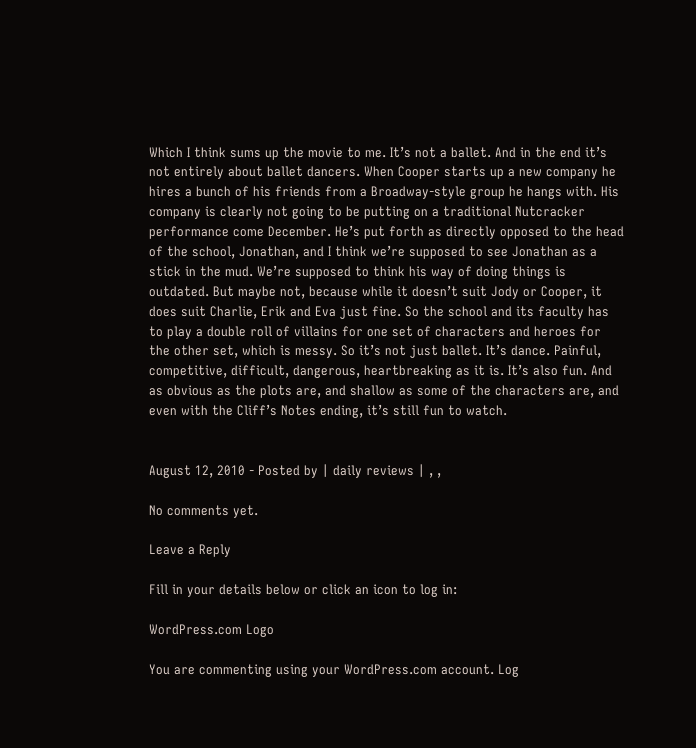Which I think sums up the movie to me. It’s not a ballet. And in the end it’s not entirely about ballet dancers. When Cooper starts up a new company he hires a bunch of his friends from a Broadway-style group he hangs with. His company is clearly not going to be putting on a traditional Nutcracker performance come December. He’s put forth as directly opposed to the head of the school, Jonathan, and I think we’re supposed to see Jonathan as a stick in the mud. We’re supposed to think his way of doing things is outdated. But maybe not, because while it doesn’t suit Jody or Cooper, it does suit Charlie, Erik and Eva just fine. So the school and its faculty has to play a double roll of villains for one set of characters and heroes for the other set, which is messy. So it’s not just ballet. It’s dance. Painful, competitive, difficult, dangerous, heartbreaking as it is. It’s also fun. And as obvious as the plots are, and shallow as some of the characters are, and even with the Cliff’s Notes ending, it’s still fun to watch.


August 12, 2010 - Posted by | daily reviews | , ,

No comments yet.

Leave a Reply

Fill in your details below or click an icon to log in:

WordPress.com Logo

You are commenting using your WordPress.com account. Log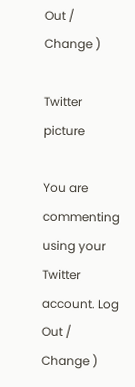Out /  Change )

Twitter picture

You are commenting using your Twitter account. Log Out /  Change )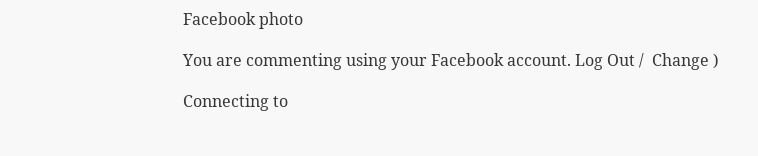Facebook photo

You are commenting using your Facebook account. Log Out /  Change )

Connecting to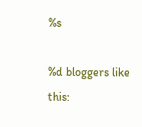%s

%d bloggers like this: